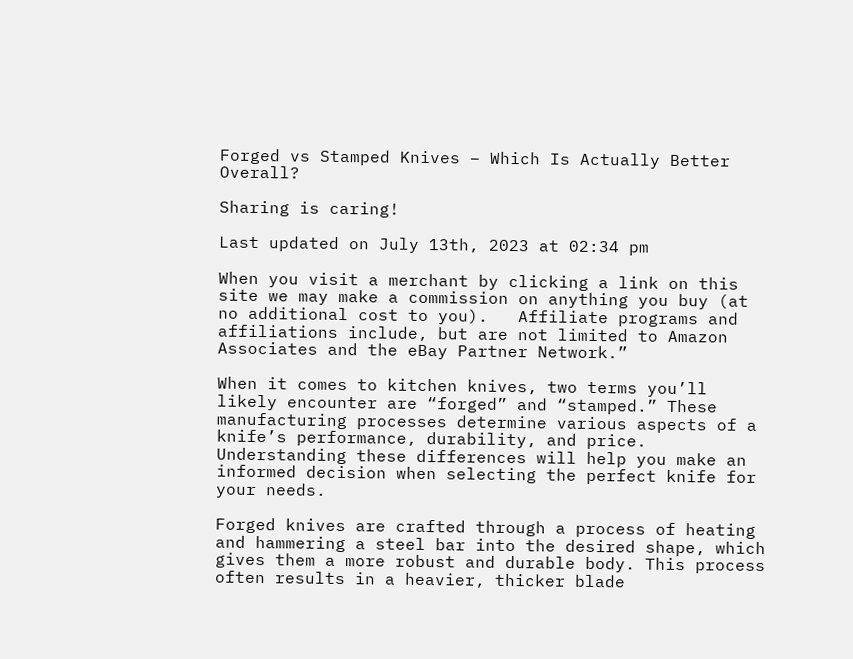Forged vs Stamped Knives – Which Is Actually Better Overall?

Sharing is caring!

Last updated on July 13th, 2023 at 02:34 pm

When you visit a merchant by clicking a link on this site we may make a commission on anything you buy (at no additional cost to you).   Affiliate programs and affiliations include, but are not limited to Amazon Associates and the eBay Partner Network.”

When it comes to kitchen knives, two terms you’ll likely encounter are “forged” and “stamped.” These manufacturing processes determine various aspects of a knife’s performance, durability, and price. Understanding these differences will help you make an informed decision when selecting the perfect knife for your needs.

Forged knives are crafted through a process of heating and hammering a steel bar into the desired shape, which gives them a more robust and durable body. This process often results in a heavier, thicker blade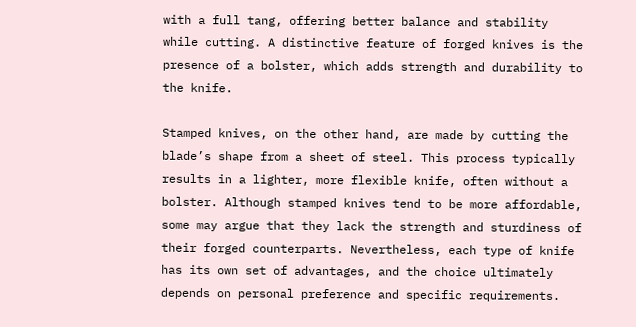with a full tang, offering better balance and stability while cutting. A distinctive feature of forged knives is the presence of a bolster, which adds strength and durability to the knife.

Stamped knives, on the other hand, are made by cutting the blade’s shape from a sheet of steel. This process typically results in a lighter, more flexible knife, often without a bolster. Although stamped knives tend to be more affordable, some may argue that they lack the strength and sturdiness of their forged counterparts. Nevertheless, each type of knife has its own set of advantages, and the choice ultimately depends on personal preference and specific requirements.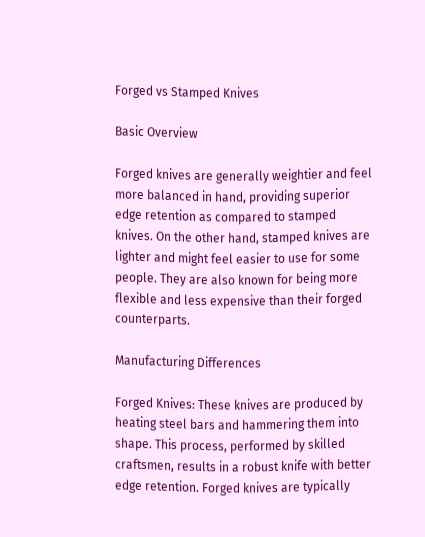Forged vs Stamped Knives

Basic Overview

Forged knives are generally weightier and feel more balanced in hand, providing superior edge retention as compared to stamped knives. On the other hand, stamped knives are lighter and might feel easier to use for some people. They are also known for being more flexible and less expensive than their forged counterparts.

Manufacturing Differences

Forged Knives: These knives are produced by heating steel bars and hammering them into shape. This process, performed by skilled craftsmen, results in a robust knife with better edge retention. Forged knives are typically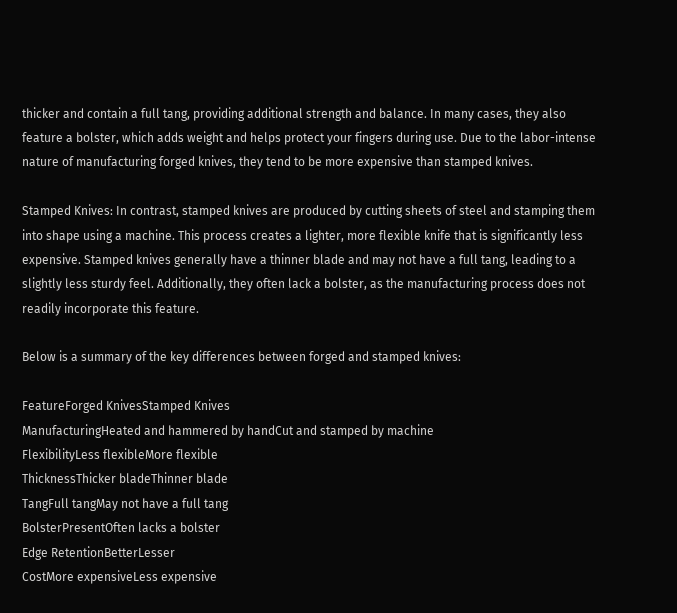thicker and contain a full tang, providing additional strength and balance. In many cases, they also feature a bolster, which adds weight and helps protect your fingers during use. Due to the labor-intense nature of manufacturing forged knives, they tend to be more expensive than stamped knives.

Stamped Knives: In contrast, stamped knives are produced by cutting sheets of steel and stamping them into shape using a machine. This process creates a lighter, more flexible knife that is significantly less expensive. Stamped knives generally have a thinner blade and may not have a full tang, leading to a slightly less sturdy feel. Additionally, they often lack a bolster, as the manufacturing process does not readily incorporate this feature.

Below is a summary of the key differences between forged and stamped knives:

FeatureForged KnivesStamped Knives
ManufacturingHeated and hammered by handCut and stamped by machine
FlexibilityLess flexibleMore flexible
ThicknessThicker bladeThinner blade
TangFull tangMay not have a full tang
BolsterPresentOften lacks a bolster
Edge RetentionBetterLesser
CostMore expensiveLess expensive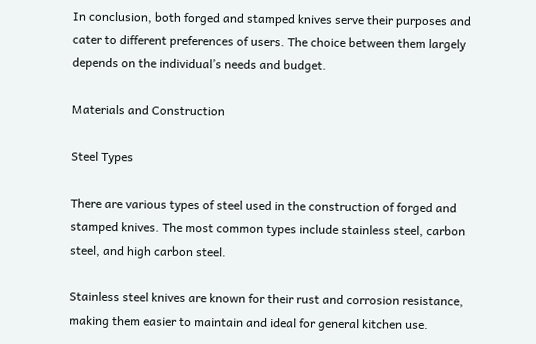In conclusion, both forged and stamped knives serve their purposes and cater to different preferences of users. The choice between them largely depends on the individual’s needs and budget.

Materials and Construction

Steel Types

There are various types of steel used in the construction of forged and stamped knives. The most common types include stainless steel, carbon steel, and high carbon steel.

Stainless steel knives are known for their rust and corrosion resistance, making them easier to maintain and ideal for general kitchen use.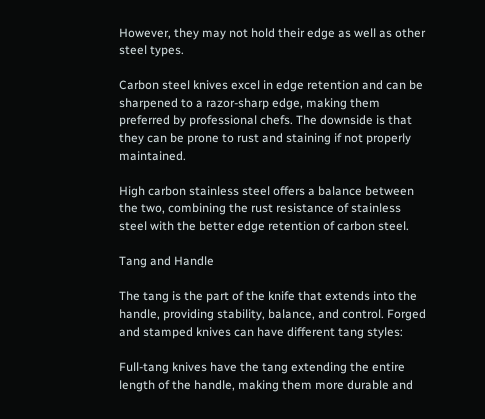However, they may not hold their edge as well as other steel types.

Carbon steel knives excel in edge retention and can be sharpened to a razor-sharp edge, making them preferred by professional chefs. The downside is that they can be prone to rust and staining if not properly maintained.

High carbon stainless steel offers a balance between the two, combining the rust resistance of stainless steel with the better edge retention of carbon steel.

Tang and Handle

The tang is the part of the knife that extends into the handle, providing stability, balance, and control. Forged and stamped knives can have different tang styles:

Full-tang knives have the tang extending the entire length of the handle, making them more durable and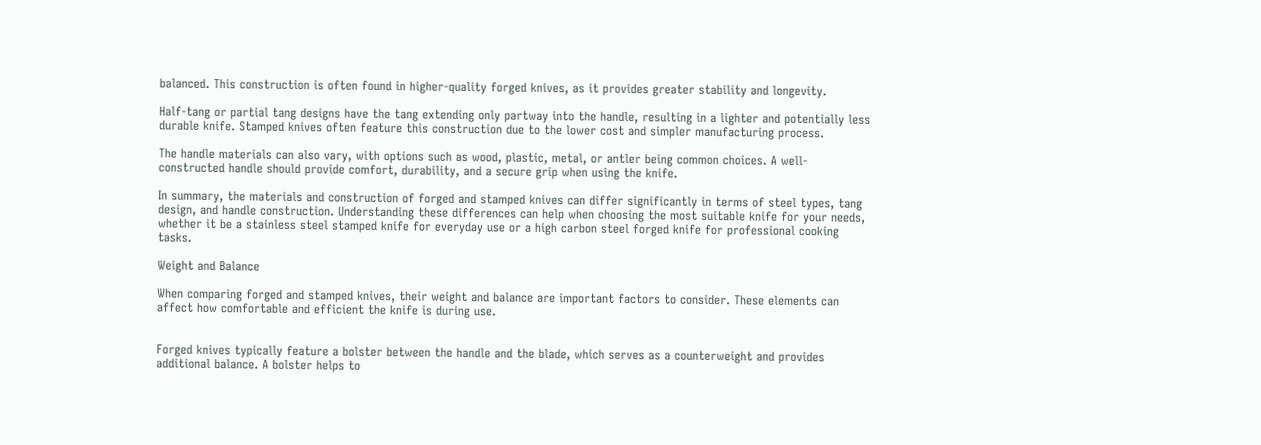balanced. This construction is often found in higher-quality forged knives, as it provides greater stability and longevity.

Half-tang or partial tang designs have the tang extending only partway into the handle, resulting in a lighter and potentially less durable knife. Stamped knives often feature this construction due to the lower cost and simpler manufacturing process.

The handle materials can also vary, with options such as wood, plastic, metal, or antler being common choices. A well-constructed handle should provide comfort, durability, and a secure grip when using the knife.

In summary, the materials and construction of forged and stamped knives can differ significantly in terms of steel types, tang design, and handle construction. Understanding these differences can help when choosing the most suitable knife for your needs, whether it be a stainless steel stamped knife for everyday use or a high carbon steel forged knife for professional cooking tasks.

Weight and Balance

When comparing forged and stamped knives, their weight and balance are important factors to consider. These elements can affect how comfortable and efficient the knife is during use.


Forged knives typically feature a bolster between the handle and the blade, which serves as a counterweight and provides additional balance. A bolster helps to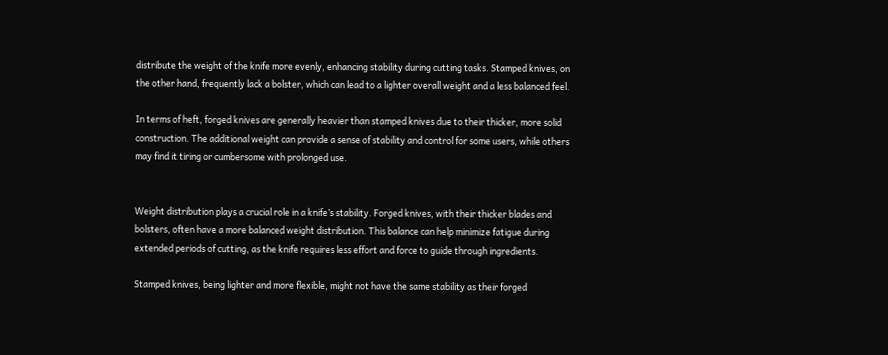distribute the weight of the knife more evenly, enhancing stability during cutting tasks. Stamped knives, on the other hand, frequently lack a bolster, which can lead to a lighter overall weight and a less balanced feel.

In terms of heft, forged knives are generally heavier than stamped knives due to their thicker, more solid construction. The additional weight can provide a sense of stability and control for some users, while others may find it tiring or cumbersome with prolonged use.


Weight distribution plays a crucial role in a knife’s stability. Forged knives, with their thicker blades and bolsters, often have a more balanced weight distribution. This balance can help minimize fatigue during extended periods of cutting, as the knife requires less effort and force to guide through ingredients.

Stamped knives, being lighter and more flexible, might not have the same stability as their forged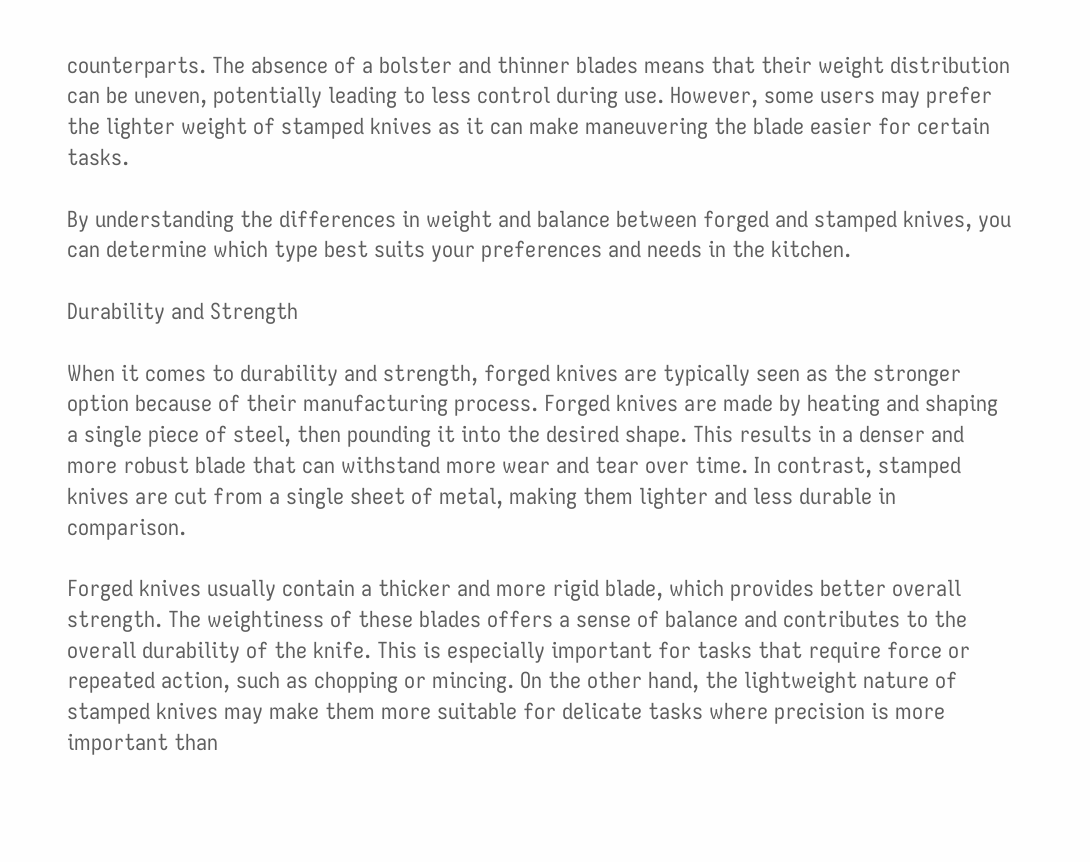counterparts. The absence of a bolster and thinner blades means that their weight distribution can be uneven, potentially leading to less control during use. However, some users may prefer the lighter weight of stamped knives as it can make maneuvering the blade easier for certain tasks.

By understanding the differences in weight and balance between forged and stamped knives, you can determine which type best suits your preferences and needs in the kitchen.

Durability and Strength

When it comes to durability and strength, forged knives are typically seen as the stronger option because of their manufacturing process. Forged knives are made by heating and shaping a single piece of steel, then pounding it into the desired shape. This results in a denser and more robust blade that can withstand more wear and tear over time. In contrast, stamped knives are cut from a single sheet of metal, making them lighter and less durable in comparison.

Forged knives usually contain a thicker and more rigid blade, which provides better overall strength. The weightiness of these blades offers a sense of balance and contributes to the overall durability of the knife. This is especially important for tasks that require force or repeated action, such as chopping or mincing. On the other hand, the lightweight nature of stamped knives may make them more suitable for delicate tasks where precision is more important than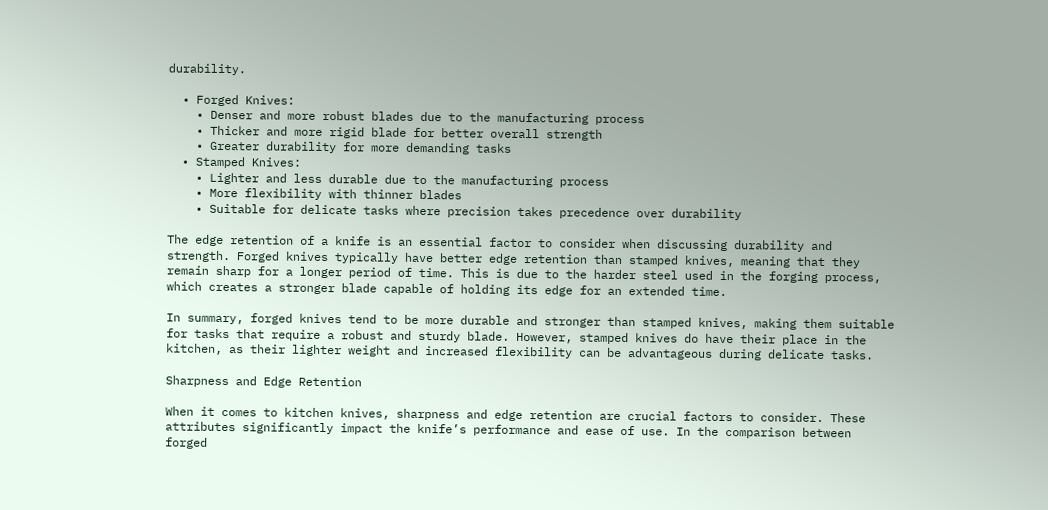durability.

  • Forged Knives:
    • Denser and more robust blades due to the manufacturing process
    • Thicker and more rigid blade for better overall strength
    • Greater durability for more demanding tasks
  • Stamped Knives:
    • Lighter and less durable due to the manufacturing process
    • More flexibility with thinner blades
    • Suitable for delicate tasks where precision takes precedence over durability

The edge retention of a knife is an essential factor to consider when discussing durability and strength. Forged knives typically have better edge retention than stamped knives, meaning that they remain sharp for a longer period of time. This is due to the harder steel used in the forging process, which creates a stronger blade capable of holding its edge for an extended time.

In summary, forged knives tend to be more durable and stronger than stamped knives, making them suitable for tasks that require a robust and sturdy blade. However, stamped knives do have their place in the kitchen, as their lighter weight and increased flexibility can be advantageous during delicate tasks.

Sharpness and Edge Retention

When it comes to kitchen knives, sharpness and edge retention are crucial factors to consider. These attributes significantly impact the knife’s performance and ease of use. In the comparison between forged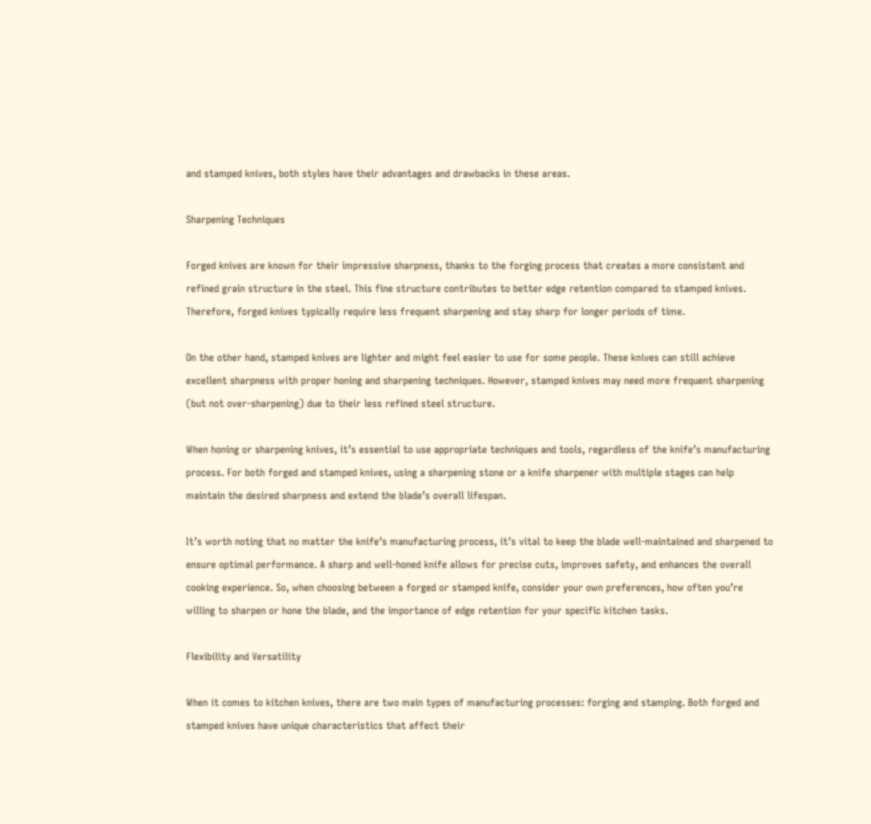and stamped knives, both styles have their advantages and drawbacks in these areas.

Sharpening Techniques

Forged knives are known for their impressive sharpness, thanks to the forging process that creates a more consistent and refined grain structure in the steel. This fine structure contributes to better edge retention compared to stamped knives. Therefore, forged knives typically require less frequent sharpening and stay sharp for longer periods of time.

On the other hand, stamped knives are lighter and might feel easier to use for some people. These knives can still achieve excellent sharpness with proper honing and sharpening techniques. However, stamped knives may need more frequent sharpening (but not over-sharpening) due to their less refined steel structure.

When honing or sharpening knives, it’s essential to use appropriate techniques and tools, regardless of the knife’s manufacturing process. For both forged and stamped knives, using a sharpening stone or a knife sharpener with multiple stages can help maintain the desired sharpness and extend the blade’s overall lifespan.

It’s worth noting that no matter the knife’s manufacturing process, it’s vital to keep the blade well-maintained and sharpened to ensure optimal performance. A sharp and well-honed knife allows for precise cuts, improves safety, and enhances the overall cooking experience. So, when choosing between a forged or stamped knife, consider your own preferences, how often you’re willing to sharpen or hone the blade, and the importance of edge retention for your specific kitchen tasks.

Flexibility and Versatility

When it comes to kitchen knives, there are two main types of manufacturing processes: forging and stamping. Both forged and stamped knives have unique characteristics that affect their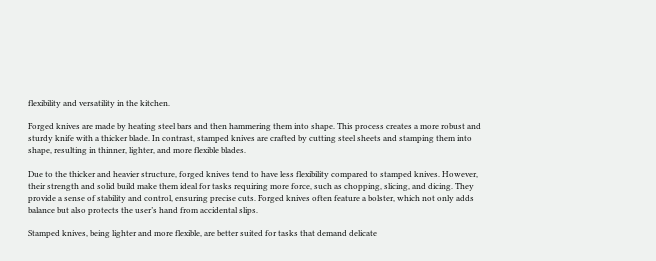flexibility and versatility in the kitchen.

Forged knives are made by heating steel bars and then hammering them into shape. This process creates a more robust and sturdy knife with a thicker blade. In contrast, stamped knives are crafted by cutting steel sheets and stamping them into shape, resulting in thinner, lighter, and more flexible blades.

Due to the thicker and heavier structure, forged knives tend to have less flexibility compared to stamped knives. However, their strength and solid build make them ideal for tasks requiring more force, such as chopping, slicing, and dicing. They provide a sense of stability and control, ensuring precise cuts. Forged knives often feature a bolster, which not only adds balance but also protects the user’s hand from accidental slips.

Stamped knives, being lighter and more flexible, are better suited for tasks that demand delicate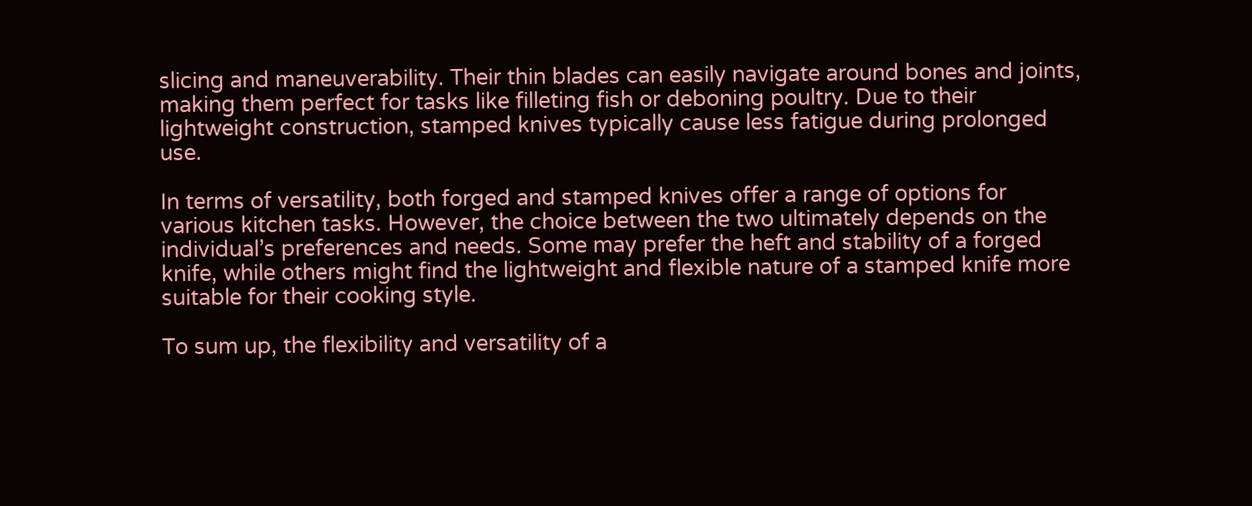slicing and maneuverability. Their thin blades can easily navigate around bones and joints, making them perfect for tasks like filleting fish or deboning poultry. Due to their lightweight construction, stamped knives typically cause less fatigue during prolonged use.

In terms of versatility, both forged and stamped knives offer a range of options for various kitchen tasks. However, the choice between the two ultimately depends on the individual’s preferences and needs. Some may prefer the heft and stability of a forged knife, while others might find the lightweight and flexible nature of a stamped knife more suitable for their cooking style.

To sum up, the flexibility and versatility of a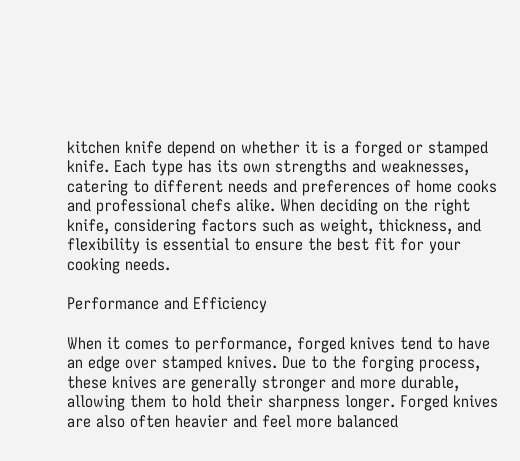kitchen knife depend on whether it is a forged or stamped knife. Each type has its own strengths and weaknesses, catering to different needs and preferences of home cooks and professional chefs alike. When deciding on the right knife, considering factors such as weight, thickness, and flexibility is essential to ensure the best fit for your cooking needs.

Performance and Efficiency

When it comes to performance, forged knives tend to have an edge over stamped knives. Due to the forging process, these knives are generally stronger and more durable, allowing them to hold their sharpness longer. Forged knives are also often heavier and feel more balanced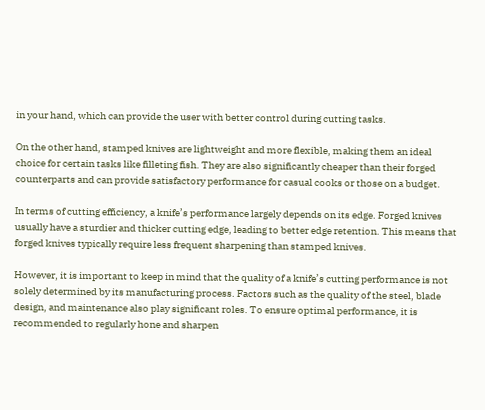in your hand, which can provide the user with better control during cutting tasks.

On the other hand, stamped knives are lightweight and more flexible, making them an ideal choice for certain tasks like filleting fish. They are also significantly cheaper than their forged counterparts and can provide satisfactory performance for casual cooks or those on a budget.

In terms of cutting efficiency, a knife’s performance largely depends on its edge. Forged knives usually have a sturdier and thicker cutting edge, leading to better edge retention. This means that forged knives typically require less frequent sharpening than stamped knives.

However, it is important to keep in mind that the quality of a knife’s cutting performance is not solely determined by its manufacturing process. Factors such as the quality of the steel, blade design, and maintenance also play significant roles. To ensure optimal performance, it is recommended to regularly hone and sharpen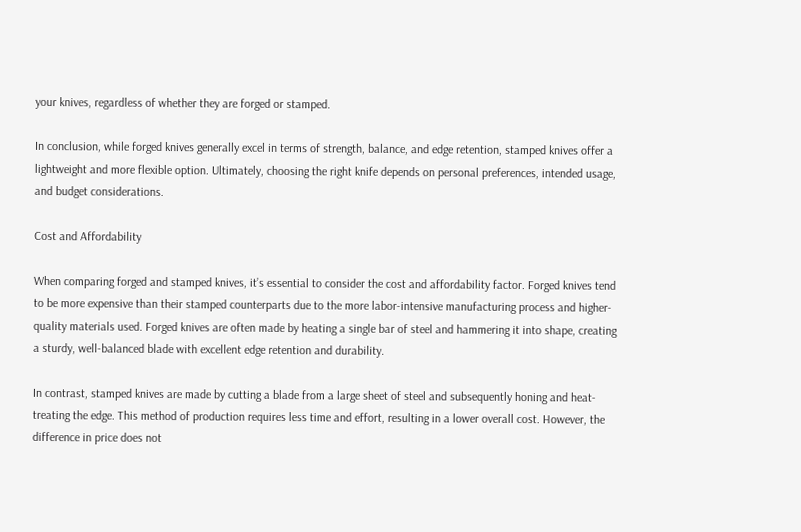your knives, regardless of whether they are forged or stamped.

In conclusion, while forged knives generally excel in terms of strength, balance, and edge retention, stamped knives offer a lightweight and more flexible option. Ultimately, choosing the right knife depends on personal preferences, intended usage, and budget considerations.

Cost and Affordability

When comparing forged and stamped knives, it’s essential to consider the cost and affordability factor. Forged knives tend to be more expensive than their stamped counterparts due to the more labor-intensive manufacturing process and higher-quality materials used. Forged knives are often made by heating a single bar of steel and hammering it into shape, creating a sturdy, well-balanced blade with excellent edge retention and durability.

In contrast, stamped knives are made by cutting a blade from a large sheet of steel and subsequently honing and heat-treating the edge. This method of production requires less time and effort, resulting in a lower overall cost. However, the difference in price does not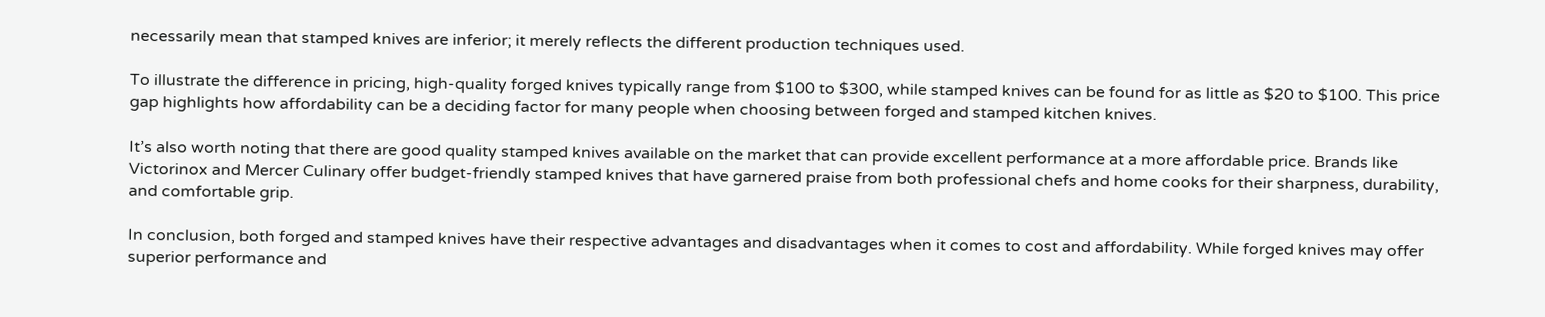necessarily mean that stamped knives are inferior; it merely reflects the different production techniques used.

To illustrate the difference in pricing, high-quality forged knives typically range from $100 to $300, while stamped knives can be found for as little as $20 to $100. This price gap highlights how affordability can be a deciding factor for many people when choosing between forged and stamped kitchen knives.

It’s also worth noting that there are good quality stamped knives available on the market that can provide excellent performance at a more affordable price. Brands like Victorinox and Mercer Culinary offer budget-friendly stamped knives that have garnered praise from both professional chefs and home cooks for their sharpness, durability, and comfortable grip.

In conclusion, both forged and stamped knives have their respective advantages and disadvantages when it comes to cost and affordability. While forged knives may offer superior performance and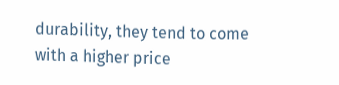durability, they tend to come with a higher price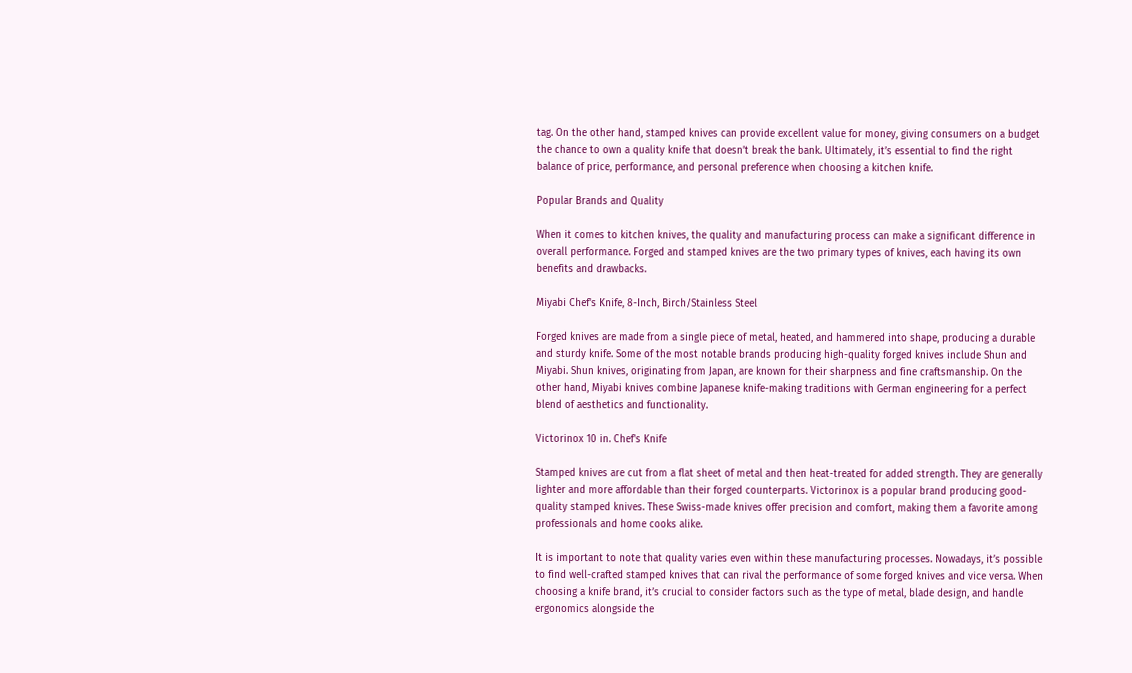tag. On the other hand, stamped knives can provide excellent value for money, giving consumers on a budget the chance to own a quality knife that doesn’t break the bank. Ultimately, it’s essential to find the right balance of price, performance, and personal preference when choosing a kitchen knife.

Popular Brands and Quality

When it comes to kitchen knives, the quality and manufacturing process can make a significant difference in overall performance. Forged and stamped knives are the two primary types of knives, each having its own benefits and drawbacks.

Miyabi Chef's Knife, 8-Inch, Birch/Stainless Steel

Forged knives are made from a single piece of metal, heated, and hammered into shape, producing a durable and sturdy knife. Some of the most notable brands producing high-quality forged knives include Shun and Miyabi. Shun knives, originating from Japan, are known for their sharpness and fine craftsmanship. On the other hand, Miyabi knives combine Japanese knife-making traditions with German engineering for a perfect blend of aesthetics and functionality.

Victorinox 10 in. Chef's Knife

Stamped knives are cut from a flat sheet of metal and then heat-treated for added strength. They are generally lighter and more affordable than their forged counterparts. Victorinox is a popular brand producing good-quality stamped knives. These Swiss-made knives offer precision and comfort, making them a favorite among professionals and home cooks alike.

It is important to note that quality varies even within these manufacturing processes. Nowadays, it’s possible to find well-crafted stamped knives that can rival the performance of some forged knives and vice versa. When choosing a knife brand, it’s crucial to consider factors such as the type of metal, blade design, and handle ergonomics alongside the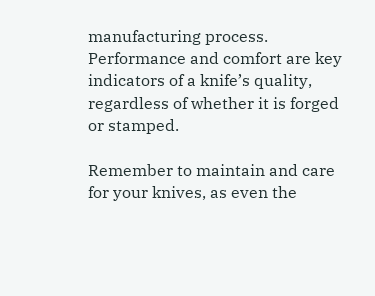manufacturing process. Performance and comfort are key indicators of a knife’s quality, regardless of whether it is forged or stamped.

Remember to maintain and care for your knives, as even the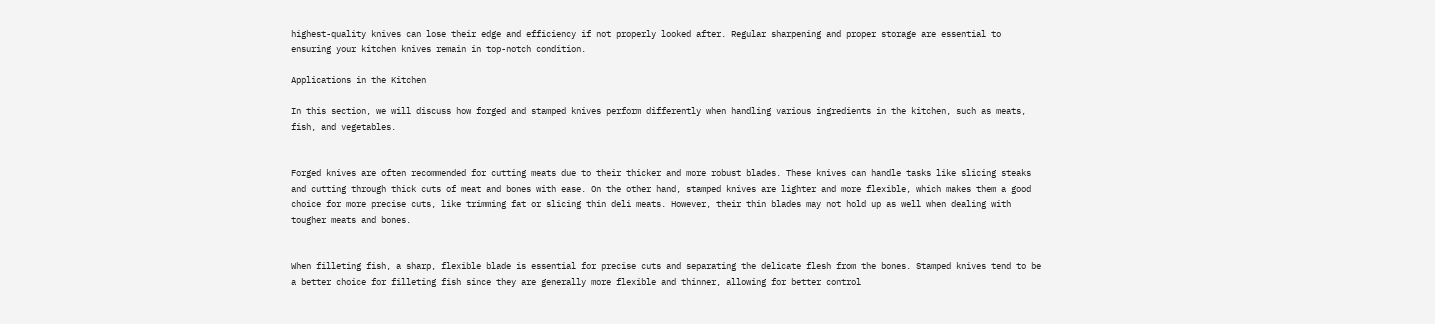highest-quality knives can lose their edge and efficiency if not properly looked after. Regular sharpening and proper storage are essential to ensuring your kitchen knives remain in top-notch condition.

Applications in the Kitchen

In this section, we will discuss how forged and stamped knives perform differently when handling various ingredients in the kitchen, such as meats, fish, and vegetables.


Forged knives are often recommended for cutting meats due to their thicker and more robust blades. These knives can handle tasks like slicing steaks and cutting through thick cuts of meat and bones with ease. On the other hand, stamped knives are lighter and more flexible, which makes them a good choice for more precise cuts, like trimming fat or slicing thin deli meats. However, their thin blades may not hold up as well when dealing with tougher meats and bones.


When filleting fish, a sharp, flexible blade is essential for precise cuts and separating the delicate flesh from the bones. Stamped knives tend to be a better choice for filleting fish since they are generally more flexible and thinner, allowing for better control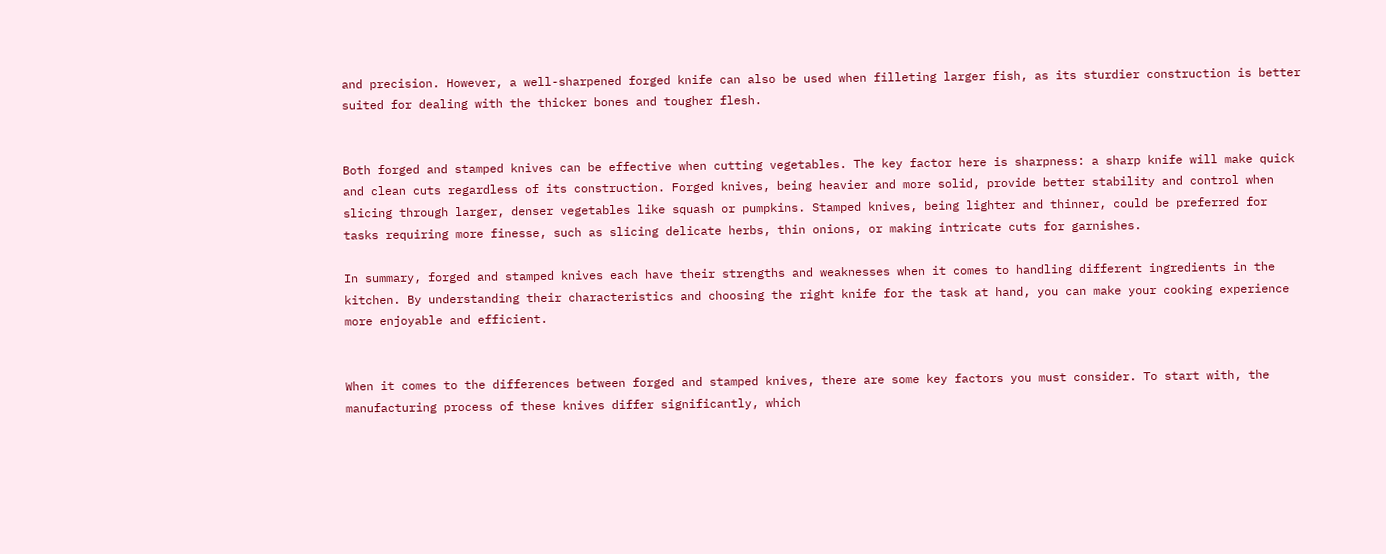and precision. However, a well-sharpened forged knife can also be used when filleting larger fish, as its sturdier construction is better suited for dealing with the thicker bones and tougher flesh.


Both forged and stamped knives can be effective when cutting vegetables. The key factor here is sharpness: a sharp knife will make quick and clean cuts regardless of its construction. Forged knives, being heavier and more solid, provide better stability and control when slicing through larger, denser vegetables like squash or pumpkins. Stamped knives, being lighter and thinner, could be preferred for tasks requiring more finesse, such as slicing delicate herbs, thin onions, or making intricate cuts for garnishes.

In summary, forged and stamped knives each have their strengths and weaknesses when it comes to handling different ingredients in the kitchen. By understanding their characteristics and choosing the right knife for the task at hand, you can make your cooking experience more enjoyable and efficient.


When it comes to the differences between forged and stamped knives, there are some key factors you must consider. To start with, the manufacturing process of these knives differ significantly, which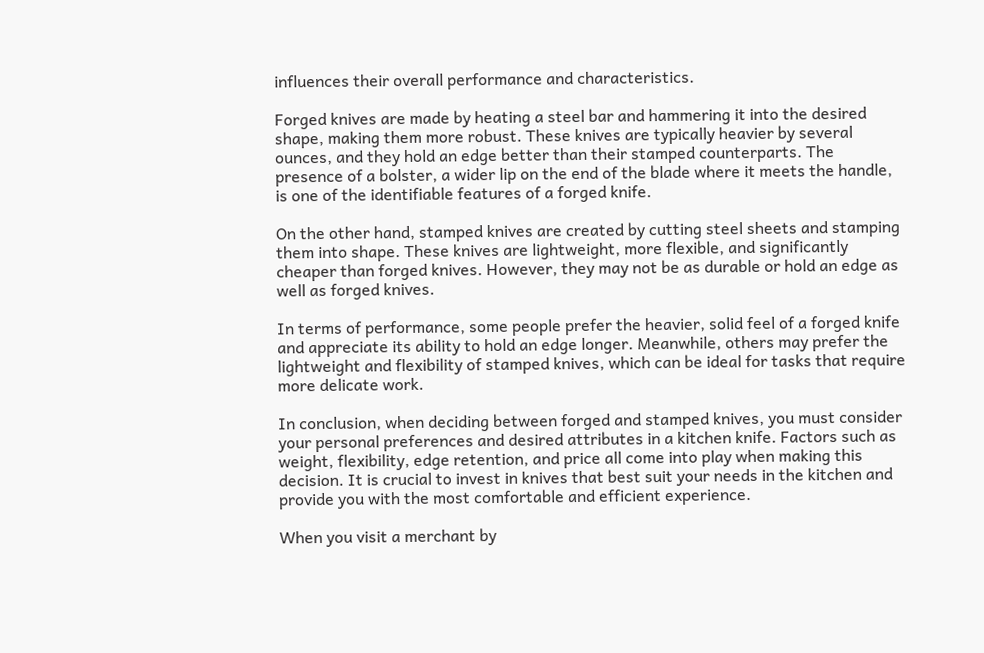influences their overall performance and characteristics.

Forged knives are made by heating a steel bar and hammering it into the desired shape, making them more robust. These knives are typically heavier by several ounces, and they hold an edge better than their stamped counterparts. The presence of a bolster, a wider lip on the end of the blade where it meets the handle, is one of the identifiable features of a forged knife.

On the other hand, stamped knives are created by cutting steel sheets and stamping them into shape. These knives are lightweight, more flexible, and significantly cheaper than forged knives. However, they may not be as durable or hold an edge as well as forged knives.

In terms of performance, some people prefer the heavier, solid feel of a forged knife and appreciate its ability to hold an edge longer. Meanwhile, others may prefer the lightweight and flexibility of stamped knives, which can be ideal for tasks that require more delicate work.

In conclusion, when deciding between forged and stamped knives, you must consider your personal preferences and desired attributes in a kitchen knife. Factors such as weight, flexibility, edge retention, and price all come into play when making this decision. It is crucial to invest in knives that best suit your needs in the kitchen and provide you with the most comfortable and efficient experience.

When you visit a merchant by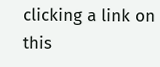clicking a link on this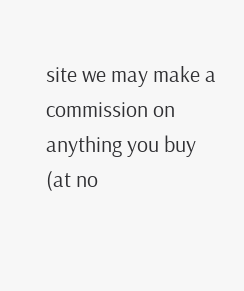site we may make a commission on anything you buy (at no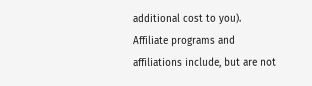additional cost to you).   Affiliate programs and affiliations include, but are not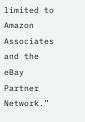limited to Amazon Associates and the eBay Partner Network.”